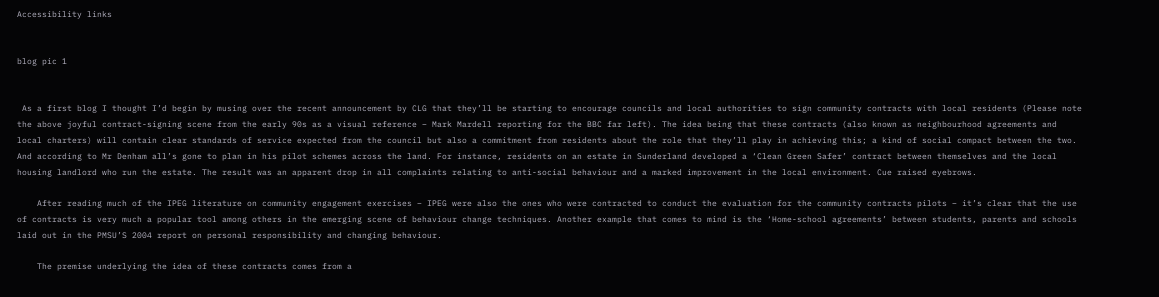Accessibility links


blog pic 1


 As a first blog I thought I’d begin by musing over the recent announcement by CLG that they’ll be starting to encourage councils and local authorities to sign community contracts with local residents (Please note the above joyful contract-signing scene from the early 90s as a visual reference – Mark Mardell reporting for the BBC far left). The idea being that these contracts (also known as neighbourhood agreements and local charters) will contain clear standards of service expected from the council but also a commitment from residents about the role that they’ll play in achieving this; a kind of social compact between the two. And according to Mr Denham all’s gone to plan in his pilot schemes across the land. For instance, residents on an estate in Sunderland developed a ‘Clean Green Safer’ contract between themselves and the local housing landlord who run the estate. The result was an apparent drop in all complaints relating to anti-social behaviour and a marked improvement in the local environment. Cue raised eyebrows.

    After reading much of the IPEG literature on community engagement exercises – IPEG were also the ones who were contracted to conduct the evaluation for the community contracts pilots – it’s clear that the use of contracts is very much a popular tool among others in the emerging scene of behaviour change techniques. Another example that comes to mind is the ‘Home-school agreements’ between students, parents and schools laid out in the PMSU’S 2004 report on personal responsibility and changing behaviour.

    The premise underlying the idea of these contracts comes from a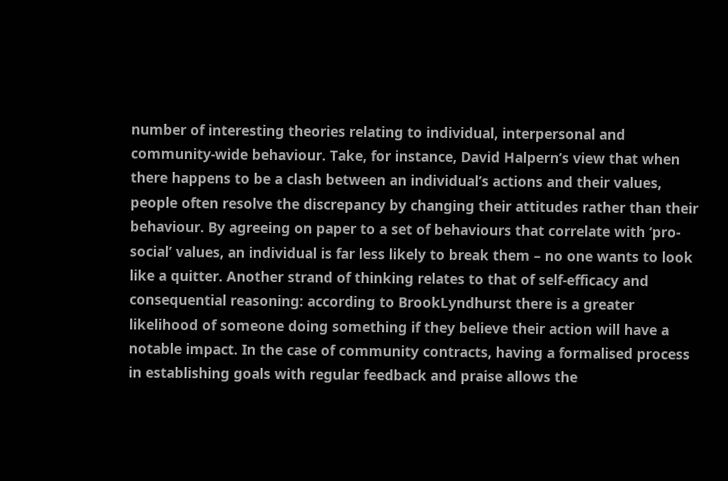number of interesting theories relating to individual, interpersonal and community-wide behaviour. Take, for instance, David Halpern’s view that when there happens to be a clash between an individual’s actions and their values, people often resolve the discrepancy by changing their attitudes rather than their behaviour. By agreeing on paper to a set of behaviours that correlate with ‘pro-social’ values, an individual is far less likely to break them – no one wants to look like a quitter. Another strand of thinking relates to that of self-efficacy and consequential reasoning: according to BrookLyndhurst there is a greater likelihood of someone doing something if they believe their action will have a notable impact. In the case of community contracts, having a formalised process in establishing goals with regular feedback and praise allows the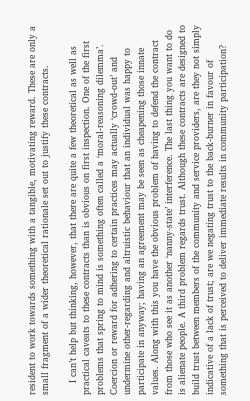resident to work towards something with a tangible, motivating reward. These are only a small fragment of a wider theoretical rationale set out to justify these contracts.

    I can’t help but thinking, however, that there are quite a few theoretical as well as practical caveats to these contracts than is obvious on first inspection. One of the first problems that spring to mind is something often called a ‘moral-reasoning dilemma’. Coercion or reward for adhering to certain practices may actually ‘crowd-out’ and undermine other-regarding and altruistic behaviour that an individual was happy to participate in anyway; having an agreement may be seen as cheapening those innate values. Along with this you have the obvious problem of having to defend the contract from those who see it as another ‘nanny-state’ interference. The last thing you want to do is alienate people. A third problem regards trust. Although these contracts are designed to build trust between members of the community and service providers, are they not simply indicative of a lack of trust; are we negating trust to the back-burner in favour of something that is perceived to deliver immediate results in community participation?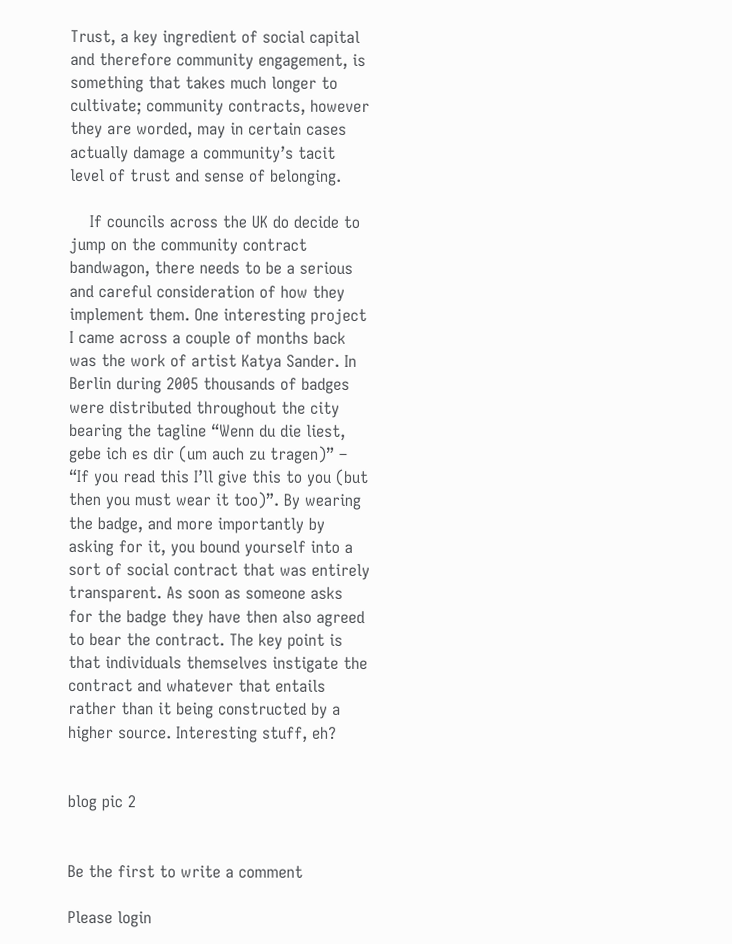Trust, a key ingredient of social capital and therefore community engagement, is something that takes much longer to cultivate; community contracts, however they are worded, may in certain cases actually damage a community’s tacit level of trust and sense of belonging.

    If councils across the UK do decide to jump on the community contract bandwagon, there needs to be a serious and careful consideration of how they implement them. One interesting project I came across a couple of months back was the work of artist Katya Sander. In Berlin during 2005 thousands of badges were distributed throughout the city bearing the tagline “Wenn du die liest, gebe ich es dir (um auch zu tragen)” – “If you read this I’ll give this to you (but then you must wear it too)”. By wearing the badge, and more importantly by asking for it, you bound yourself into a sort of social contract that was entirely transparent. As soon as someone asks for the badge they have then also agreed to bear the contract. The key point is that individuals themselves instigate the contract and whatever that entails rather than it being constructed by a higher source. Interesting stuff, eh?


blog pic 2


Be the first to write a comment

Please login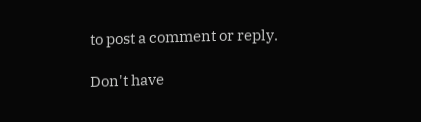to post a comment or reply.

Don't have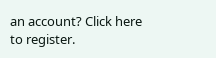an account? Click here to register.